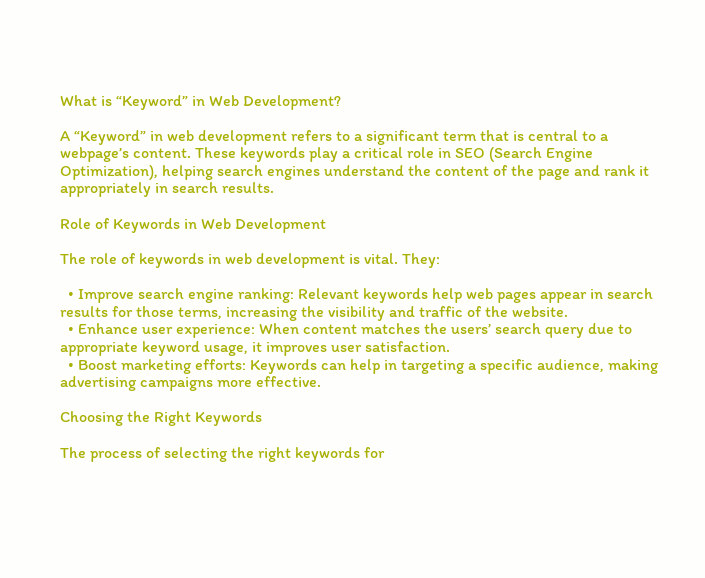What is “Keyword” in Web Development?

A “Keyword” in web development refers to a significant term that is central to a webpage’s content. These keywords play a critical role in SEO (Search Engine Optimization), helping search engines understand the content of the page and rank it appropriately in search results.

Role of Keywords in Web Development

The role of keywords in web development is vital. They:

  • Improve search engine ranking: Relevant keywords help web pages appear in search results for those terms, increasing the visibility and traffic of the website.
  • Enhance user experience: When content matches the users’ search query due to appropriate keyword usage, it improves user satisfaction.
  • Boost marketing efforts: Keywords can help in targeting a specific audience, making advertising campaigns more effective.

Choosing the Right Keywords

The process of selecting the right keywords for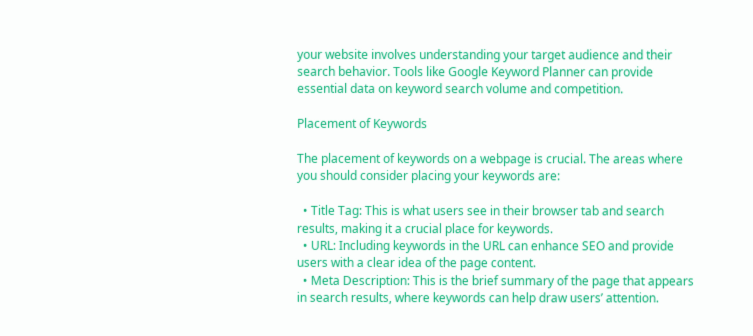your website involves understanding your target audience and their search behavior. Tools like Google Keyword Planner can provide essential data on keyword search volume and competition.

Placement of Keywords

The placement of keywords on a webpage is crucial. The areas where you should consider placing your keywords are:

  • Title Tag: This is what users see in their browser tab and search results, making it a crucial place for keywords.
  • URL: Including keywords in the URL can enhance SEO and provide users with a clear idea of the page content.
  • Meta Description: This is the brief summary of the page that appears in search results, where keywords can help draw users’ attention.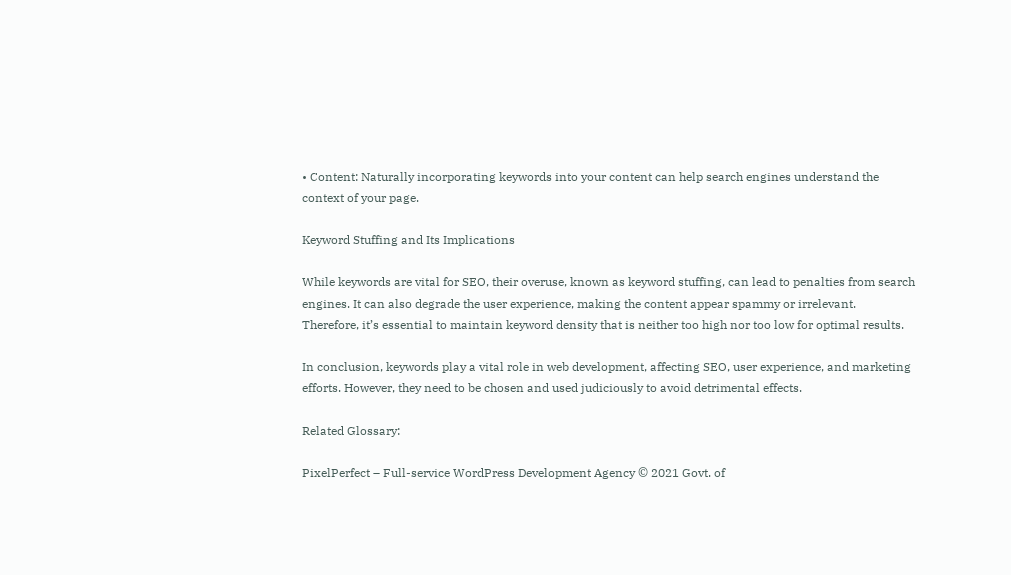• Content: Naturally incorporating keywords into your content can help search engines understand the context of your page.

Keyword Stuffing and Its Implications

While keywords are vital for SEO, their overuse, known as keyword stuffing, can lead to penalties from search engines. It can also degrade the user experience, making the content appear spammy or irrelevant. Therefore, it’s essential to maintain keyword density that is neither too high nor too low for optimal results.

In conclusion, keywords play a vital role in web development, affecting SEO, user experience, and marketing efforts. However, they need to be chosen and used judiciously to avoid detrimental effects.

Related Glossary:

PixelPerfect – Full-service WordPress Development Agency © 2021 Govt. of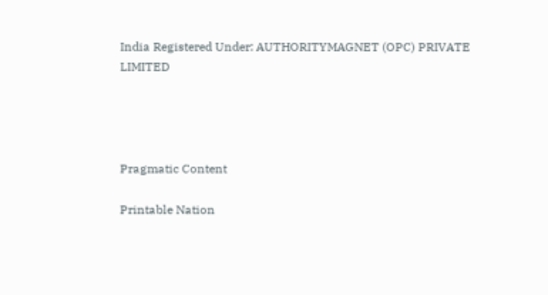India Registered Under: AUTHORITYMAGNET (OPC) PRIVATE LIMITED




Pragmatic Content

Printable Nation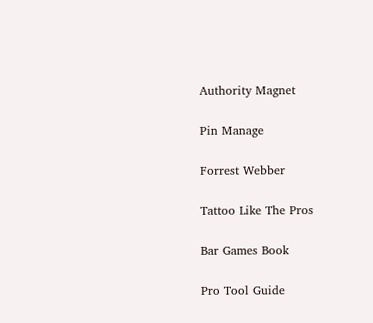Authority Magnet

Pin Manage

Forrest Webber

Tattoo Like The Pros

Bar Games Book

Pro Tool Guide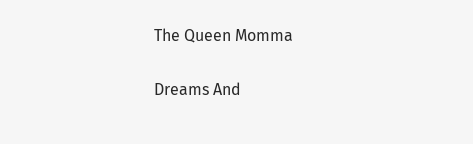The Queen Momma

Dreams And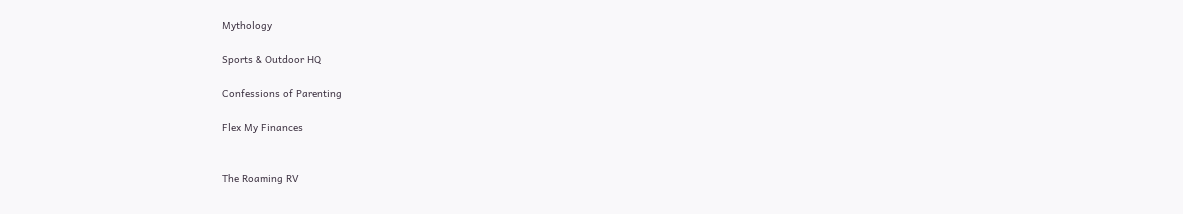Mythology

Sports & Outdoor HQ

Confessions of Parenting

Flex My Finances


The Roaming RV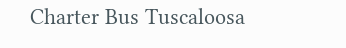Charter Bus Tuscaloosa